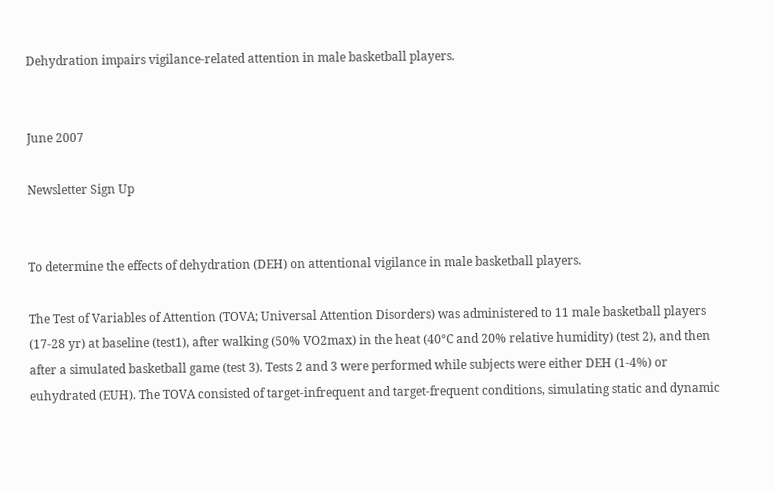Dehydration impairs vigilance-related attention in male basketball players.


June 2007

Newsletter Sign Up


To determine the effects of dehydration (DEH) on attentional vigilance in male basketball players.

The Test of Variables of Attention (TOVA; Universal Attention Disorders) was administered to 11 male basketball players (17-28 yr) at baseline (test1), after walking (50% VO2max) in the heat (40°C and 20% relative humidity) (test 2), and then after a simulated basketball game (test 3). Tests 2 and 3 were performed while subjects were either DEH (1-4%) or euhydrated (EUH). The TOVA consisted of target-infrequent and target-frequent conditions, simulating static and dynamic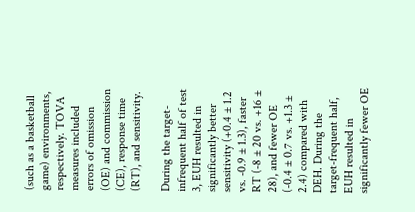(such as a basketball game) environments, respectively. TOVA measures included errors of omission (OE) and commission (CE), response time (RT), and sensitivity.

During the target-infrequent half of test 3, EUH resulted in significantly better sensitivity (+0.4 ± 1.2 vs. -0.9 ± 1.3), faster RT (-8 ± 20 vs. +16 ± 28), and fewer OE (-0.4 ± 0.7 vs. +1.3 ± 2.4) compared with DEH. During the target-frequent half, EUH resulted in significantly fewer OE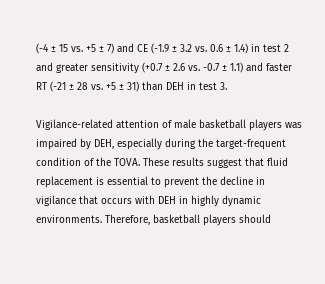(-4 ± 15 vs. +5 ± 7) and CE (-1.9 ± 3.2 vs. 0.6 ± 1.4) in test 2 and greater sensitivity (+0.7 ± 2.6 vs. -0.7 ± 1.1) and faster RT (-21 ± 28 vs. +5 ± 31) than DEH in test 3.

Vigilance-related attention of male basketball players was impaired by DEH, especially during the target-frequent condition of the TOVA. These results suggest that fluid replacement is essential to prevent the decline in vigilance that occurs with DEH in highly dynamic environments. Therefore, basketball players should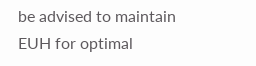be advised to maintain EUH for optimal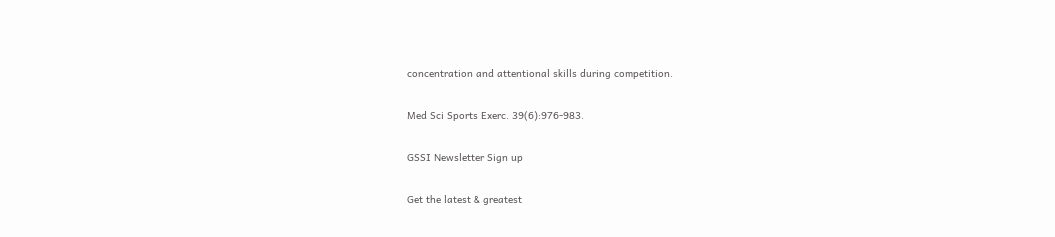concentration and attentional skills during competition.

Med Sci Sports Exerc. 39(6):976-983.

GSSI Newsletter Sign up

Get the latest & greatest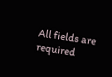All fields are required